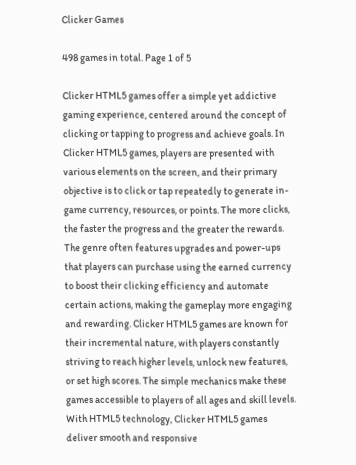Clicker Games

498 games in total. Page 1 of 5

Clicker HTML5 games offer a simple yet addictive gaming experience, centered around the concept of clicking or tapping to progress and achieve goals. In Clicker HTML5 games, players are presented with various elements on the screen, and their primary objective is to click or tap repeatedly to generate in-game currency, resources, or points. The more clicks, the faster the progress and the greater the rewards. The genre often features upgrades and power-ups that players can purchase using the earned currency to boost their clicking efficiency and automate certain actions, making the gameplay more engaging and rewarding. Clicker HTML5 games are known for their incremental nature, with players constantly striving to reach higher levels, unlock new features, or set high scores. The simple mechanics make these games accessible to players of all ages and skill levels. With HTML5 technology, Clicker HTML5 games deliver smooth and responsive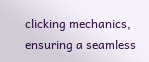clicking mechanics, ensuring a seamless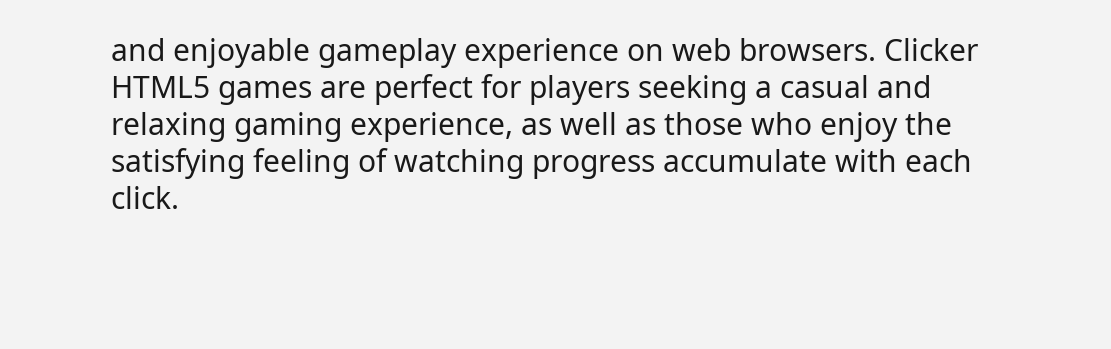and enjoyable gameplay experience on web browsers. Clicker HTML5 games are perfect for players seeking a casual and relaxing gaming experience, as well as those who enjoy the satisfying feeling of watching progress accumulate with each click.